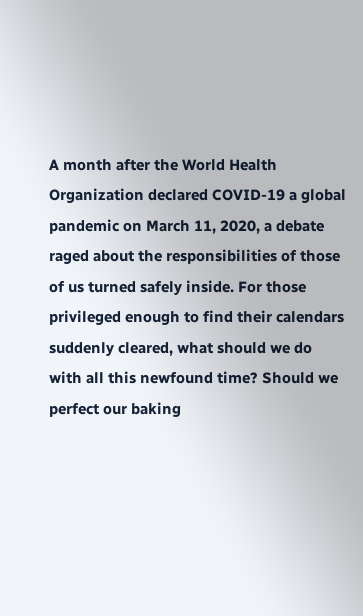A month after the World Health Organization declared COVID-19 a global pandemic on March 11, 2020, a debate raged about the responsibilities of those of us turned safely inside. For those privileged enough to find their calendars suddenly cleared, what should we do with all this newfound time? Should we perfect our baking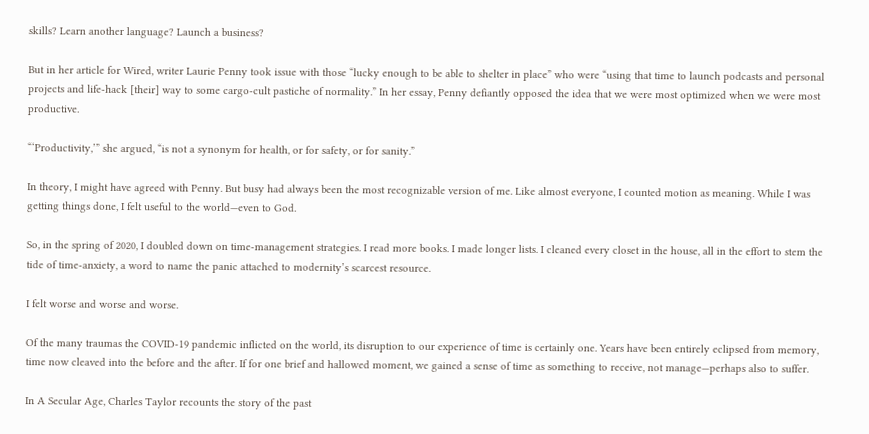skills? Learn another language? Launch a business?

But in her article for Wired, writer Laurie Penny took issue with those “lucky enough to be able to shelter in place” who were “using that time to launch podcasts and personal projects and life-hack [their] way to some cargo-cult pastiche of normality.” In her essay, Penny defiantly opposed the idea that we were most optimized when we were most productive.

“‘Productivity,’” she argued, “is not a synonym for health, or for safety, or for sanity.”

In theory, I might have agreed with Penny. But busy had always been the most recognizable version of me. Like almost everyone, I counted motion as meaning. While I was getting things done, I felt useful to the world—even to God.

So, in the spring of 2020, I doubled down on time-management strategies. I read more books. I made longer lists. I cleaned every closet in the house, all in the effort to stem the tide of time-anxiety, a word to name the panic attached to modernity’s scarcest resource.

I felt worse and worse and worse.

Of the many traumas the COVID-19 pandemic inflicted on the world, its disruption to our experience of time is certainly one. Years have been entirely eclipsed from memory, time now cleaved into the before and the after. If for one brief and hallowed moment, we gained a sense of time as something to receive, not manage—perhaps also to suffer.

In A Secular Age, Charles Taylor recounts the story of the past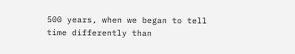500 years, when we began to tell time differently than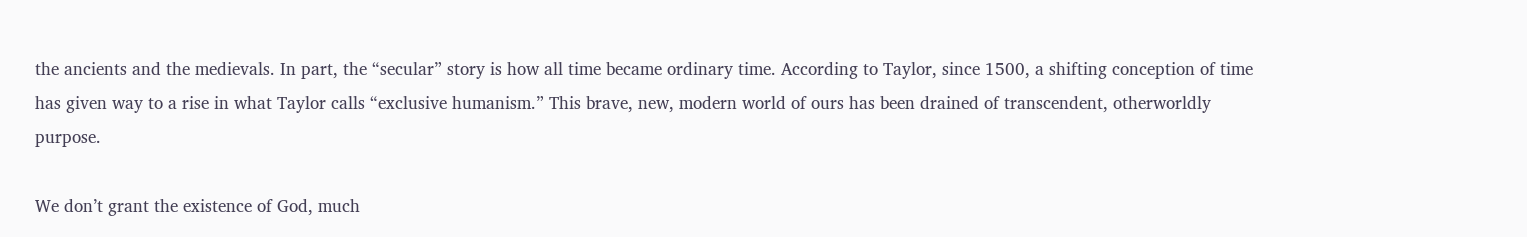the ancients and the medievals. In part, the “secular” story is how all time became ordinary time. According to Taylor, since 1500, a shifting conception of time has given way to a rise in what Taylor calls “exclusive humanism.” This brave, new, modern world of ours has been drained of transcendent, otherworldly purpose.

We don’t grant the existence of God, much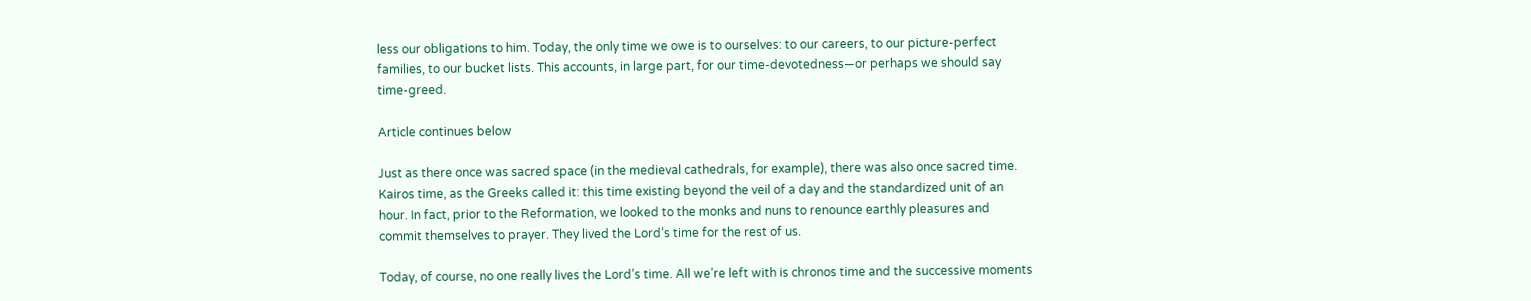less our obligations to him. Today, the only time we owe is to ourselves: to our careers, to our picture-perfect families, to our bucket lists. This accounts, in large part, for our time-devotedness—or perhaps we should say time-greed.

Article continues below

Just as there once was sacred space (in the medieval cathedrals, for example), there was also once sacred time. Kairos time, as the Greeks called it: this time existing beyond the veil of a day and the standardized unit of an hour. In fact, prior to the Reformation, we looked to the monks and nuns to renounce earthly pleasures and commit themselves to prayer. They lived the Lord’s time for the rest of us.

Today, of course, no one really lives the Lord’s time. All we’re left with is chronos time and the successive moments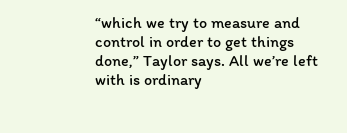“which we try to measure and control in order to get things done,” Taylor says. All we’re left with is ordinary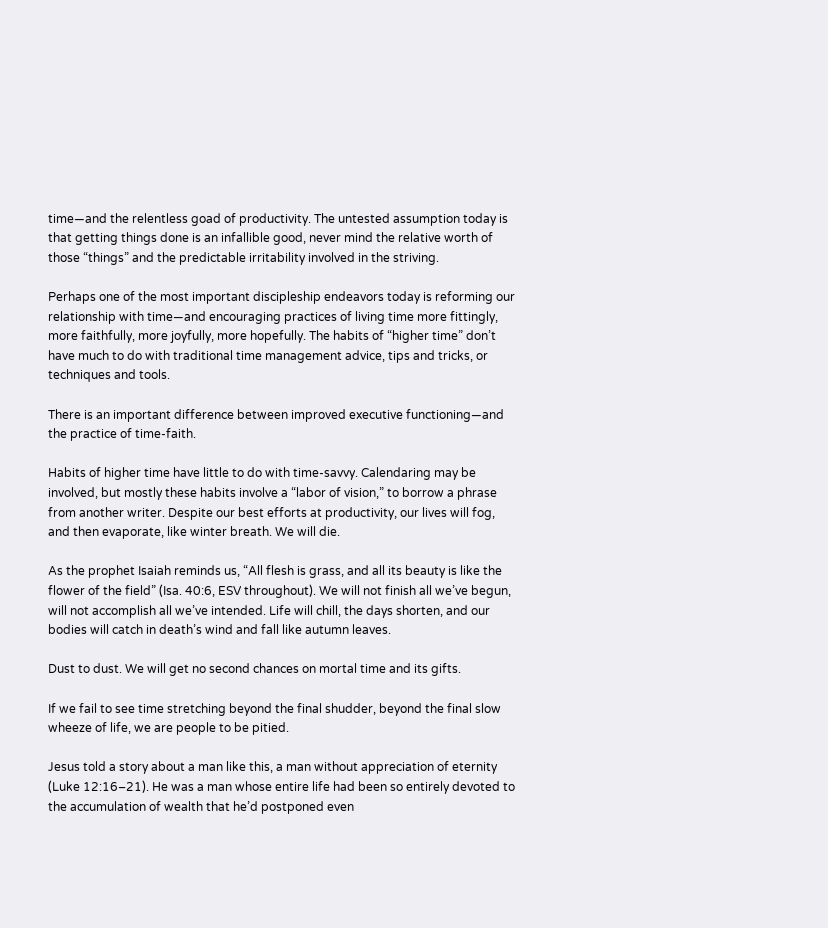time—and the relentless goad of productivity. The untested assumption today is that getting things done is an infallible good, never mind the relative worth of those “things” and the predictable irritability involved in the striving.

Perhaps one of the most important discipleship endeavors today is reforming our relationship with time—and encouraging practices of living time more fittingly, more faithfully, more joyfully, more hopefully. The habits of “higher time” don’t have much to do with traditional time management advice, tips and tricks, or techniques and tools.

There is an important difference between improved executive functioning—and the practice of time-faith.

Habits of higher time have little to do with time-savvy. Calendaring may be involved, but mostly these habits involve a “labor of vision,” to borrow a phrase from another writer. Despite our best efforts at productivity, our lives will fog, and then evaporate, like winter breath. We will die.

As the prophet Isaiah reminds us, “All flesh is grass, and all its beauty is like the flower of the field” (Isa. 40:6, ESV throughout). We will not finish all we’ve begun, will not accomplish all we’ve intended. Life will chill, the days shorten, and our bodies will catch in death’s wind and fall like autumn leaves.

Dust to dust. We will get no second chances on mortal time and its gifts.

If we fail to see time stretching beyond the final shudder, beyond the final slow wheeze of life, we are people to be pitied.

Jesus told a story about a man like this, a man without appreciation of eternity (Luke 12:16–21). He was a man whose entire life had been so entirely devoted to the accumulation of wealth that he’d postponed even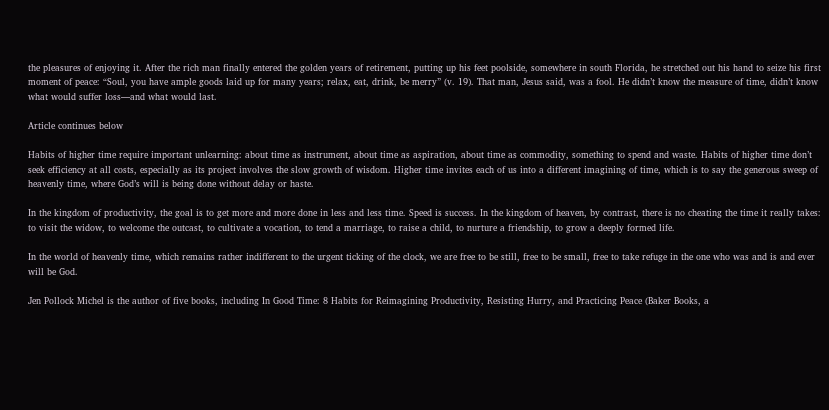the pleasures of enjoying it. After the rich man finally entered the golden years of retirement, putting up his feet poolside, somewhere in south Florida, he stretched out his hand to seize his first moment of peace: “Soul, you have ample goods laid up for many years; relax, eat, drink, be merry” (v. 19). That man, Jesus said, was a fool. He didn’t know the measure of time, didn’t know what would suffer loss—and what would last.

Article continues below

Habits of higher time require important unlearning: about time as instrument, about time as aspiration, about time as commodity, something to spend and waste. Habits of higher time don’t seek efficiency at all costs, especially as its project involves the slow growth of wisdom. Higher time invites each of us into a different imagining of time, which is to say the generous sweep of heavenly time, where God’s will is being done without delay or haste.

In the kingdom of productivity, the goal is to get more and more done in less and less time. Speed is success. In the kingdom of heaven, by contrast, there is no cheating the time it really takes: to visit the widow, to welcome the outcast, to cultivate a vocation, to tend a marriage, to raise a child, to nurture a friendship, to grow a deeply formed life.

In the world of heavenly time, which remains rather indifferent to the urgent ticking of the clock, we are free to be still, free to be small, free to take refuge in the one who was and is and ever will be God.

Jen Pollock Michel is the author of five books, including In Good Time: 8 Habits for Reimagining Productivity, Resisting Hurry, and Practicing Peace (Baker Books, a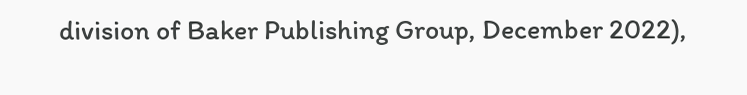division of Baker Publishing Group, December 2022),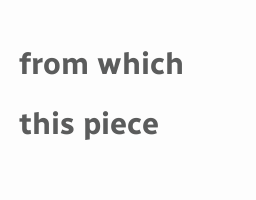from which this piece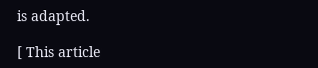is adapted.

[ This article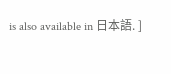is also available in 日本語. ]